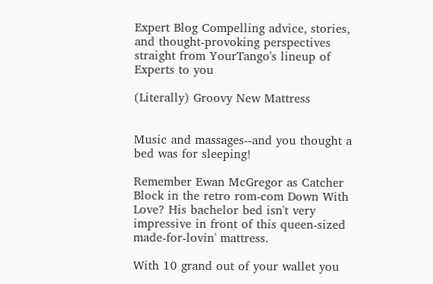Expert Blog Compelling advice, stories, and thought-provoking perspectives straight from YourTango's lineup of Experts to you

(Literally) Groovy New Mattress


Music and massages--and you thought a bed was for sleeping!

Remember Ewan McGregor as Catcher Block in the retro rom-com Down With Love? His bachelor bed isn't very impressive in front of this queen-sized made-for-lovin' mattress.

With 10 grand out of your wallet you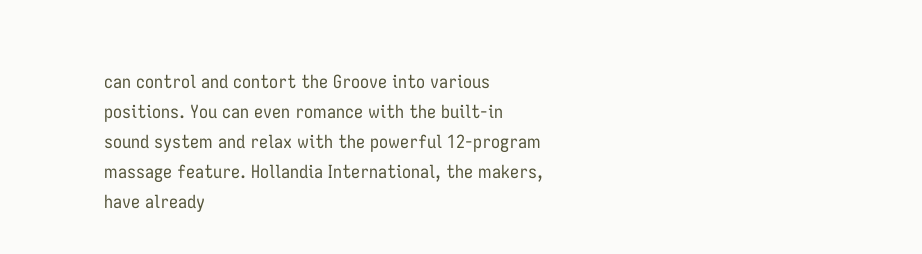can control and contort the Groove into various positions. You can even romance with the built-in sound system and relax with the powerful 12-program massage feature. Hollandia International, the makers, have already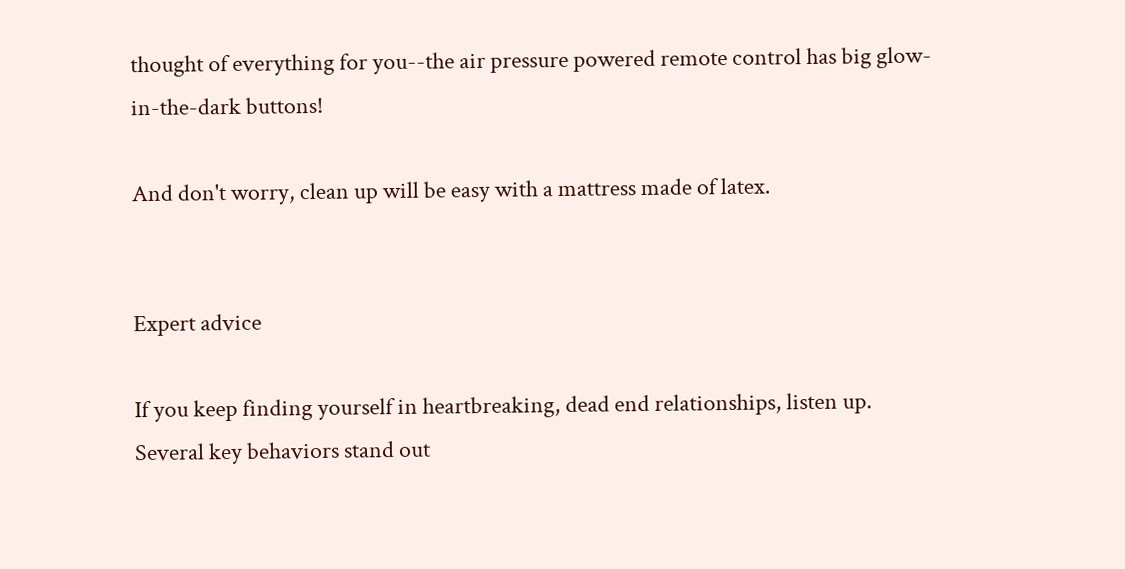thought of everything for you--the air pressure powered remote control has big glow-in-the-dark buttons!

And don't worry, clean up will be easy with a mattress made of latex.


Expert advice

If you keep finding yourself in heartbreaking, dead end relationships, listen up.
Several key behaviors stand out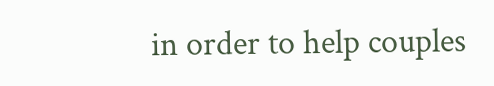in order to help couples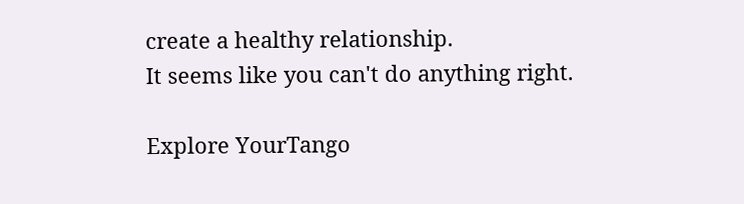create a healthy relationship.
It seems like you can't do anything right.

Explore YourTango